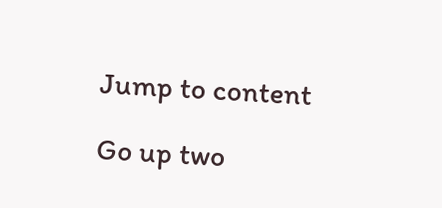Jump to content

Go up two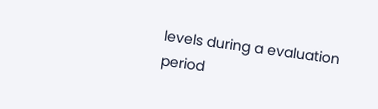levels during a evaluation period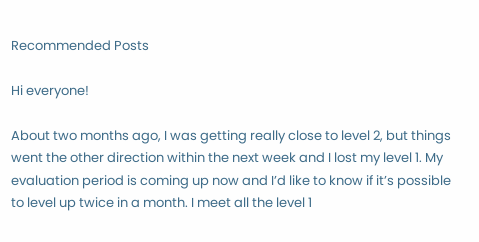Recommended Posts

Hi everyone!

About two months ago, I was getting really close to level 2, but things went the other direction within the next week and I lost my level 1. My evaluation period is coming up now and I’d like to know if it’s possible to level up twice in a month. I meet all the level 1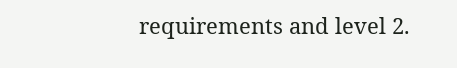requirements and level 2.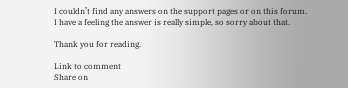I couldn’t find any answers on the support pages or on this forum. I have a feeling the answer is really simple, so sorry about that.

Thank you for reading.

Link to comment
Share on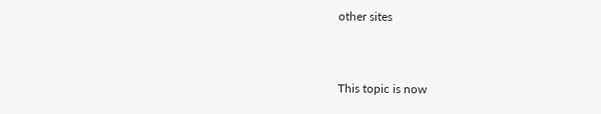other sites


This topic is now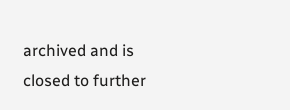archived and is closed to further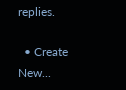replies.

  • Create New...